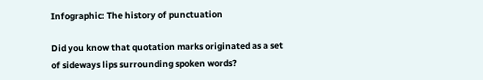Infographic: The history of punctuation

Did you know that quotation marks originated as a set of sideways lips surrounding spoken words?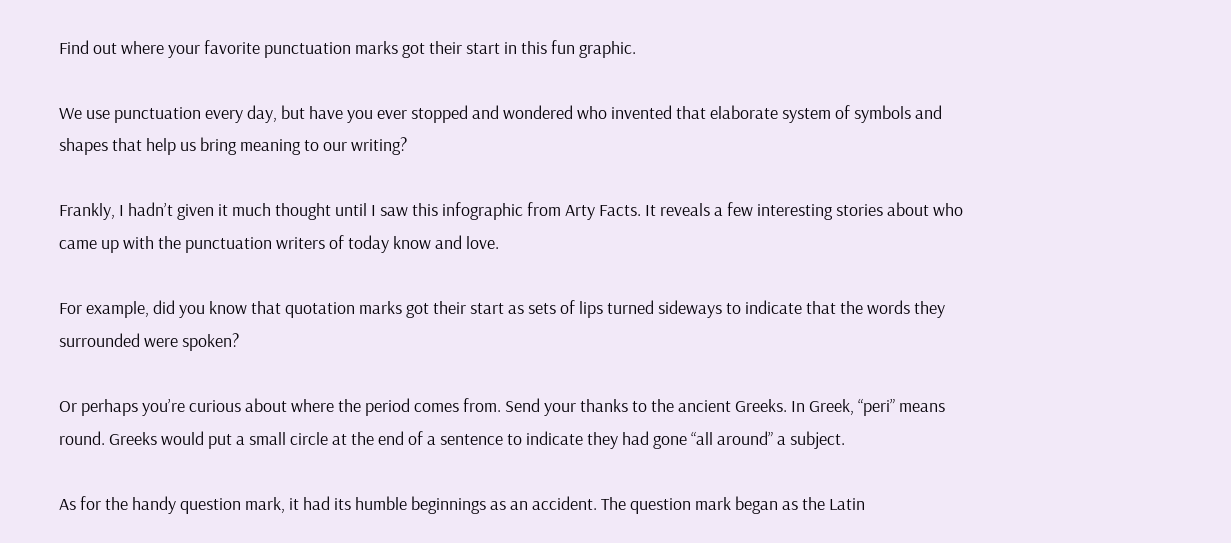Find out where your favorite punctuation marks got their start in this fun graphic.

We use punctuation every day, but have you ever stopped and wondered who invented that elaborate system of symbols and shapes that help us bring meaning to our writing?

Frankly, I hadn’t given it much thought until I saw this infographic from Arty Facts. It reveals a few interesting stories about who came up with the punctuation writers of today know and love.

For example, did you know that quotation marks got their start as sets of lips turned sideways to indicate that the words they surrounded were spoken?

Or perhaps you’re curious about where the period comes from. Send your thanks to the ancient Greeks. In Greek, “peri” means round. Greeks would put a small circle at the end of a sentence to indicate they had gone “all around” a subject.

As for the handy question mark, it had its humble beginnings as an accident. The question mark began as the Latin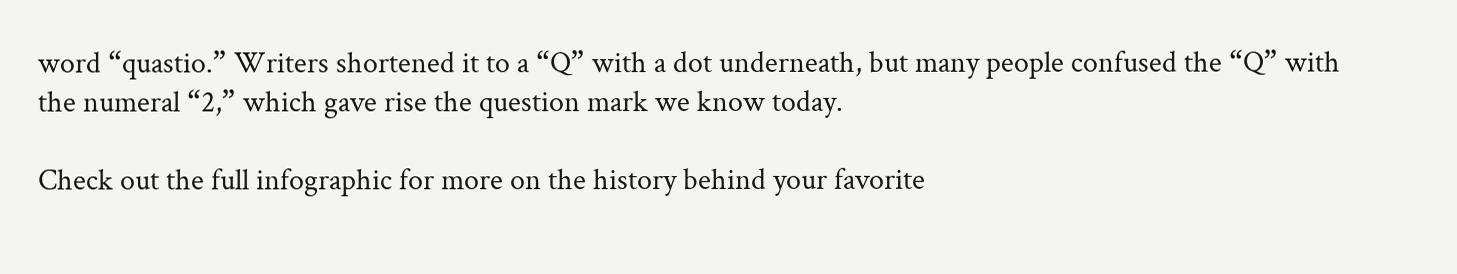word “quastio.” Writers shortened it to a “Q” with a dot underneath, but many people confused the “Q” with the numeral “2,” which gave rise the question mark we know today.

Check out the full infographic for more on the history behind your favorite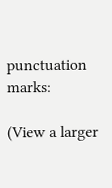punctuation marks:

(View a larger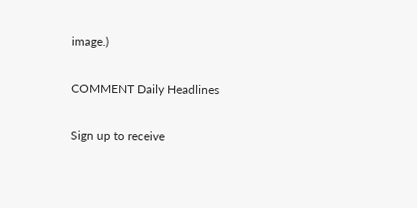image.)

COMMENT Daily Headlines

Sign up to receive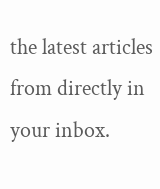the latest articles from directly in your inbox.